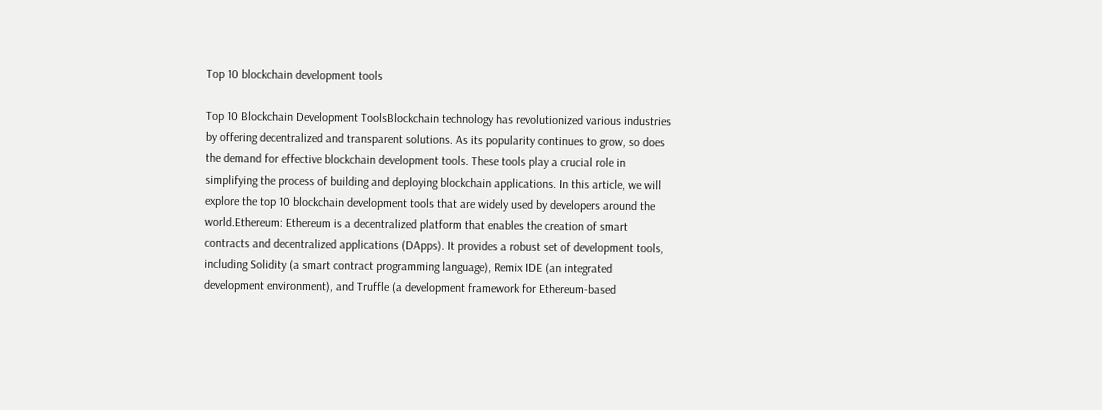Top 10 blockchain development tools

Top 10 Blockchain Development ToolsBlockchain technology has revolutionized various industries by offering decentralized and transparent solutions. As its popularity continues to grow, so does the demand for effective blockchain development tools. These tools play a crucial role in simplifying the process of building and deploying blockchain applications. In this article, we will explore the top 10 blockchain development tools that are widely used by developers around the world.Ethereum: Ethereum is a decentralized platform that enables the creation of smart contracts and decentralized applications (DApps). It provides a robust set of development tools, including Solidity (a smart contract programming language), Remix IDE (an integrated development environment), and Truffle (a development framework for Ethereum-based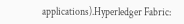applications).Hyperledger Fabric: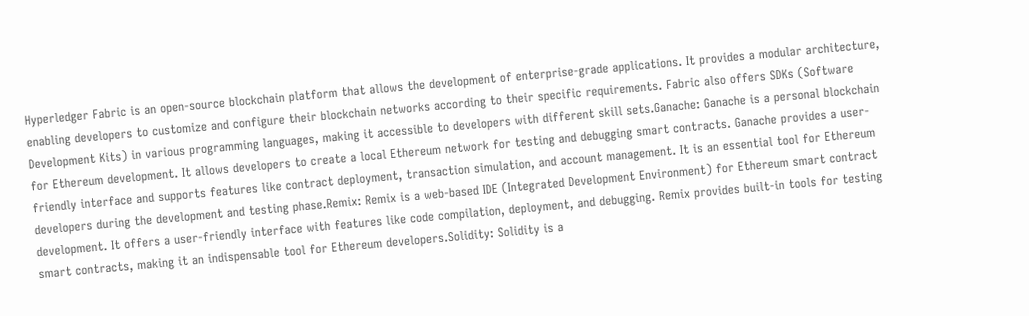Hyperledger Fabric is an open-source blockchain platform that allows the development of enterprise-grade applications. It provides a modular architecture, enabling developers to customize and configure their blockchain networks according to their specific requirements. Fabric also offers SDKs (Software Development Kits) in various programming languages, making it accessible to developers with different skill sets.Ganache: Ganache is a personal blockchain for Ethereum development. It allows developers to create a local Ethereum network for testing and debugging smart contracts. Ganache provides a user-friendly interface and supports features like contract deployment, transaction simulation, and account management. It is an essential tool for Ethereum developers during the development and testing phase.Remix: Remix is a web-based IDE (Integrated Development Environment) for Ethereum smart contract development. It offers a user-friendly interface with features like code compilation, deployment, and debugging. Remix provides built-in tools for testing smart contracts, making it an indispensable tool for Ethereum developers.Solidity: Solidity is a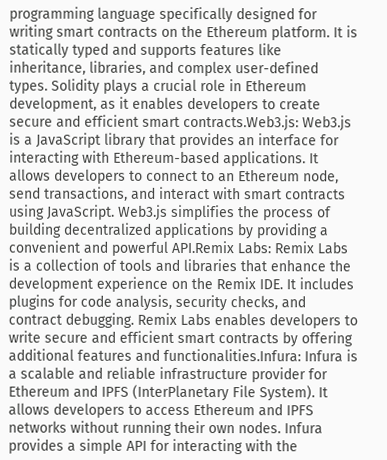programming language specifically designed for writing smart contracts on the Ethereum platform. It is statically typed and supports features like inheritance, libraries, and complex user-defined types. Solidity plays a crucial role in Ethereum development, as it enables developers to create secure and efficient smart contracts.Web3.js: Web3.js is a JavaScript library that provides an interface for interacting with Ethereum-based applications. It allows developers to connect to an Ethereum node, send transactions, and interact with smart contracts using JavaScript. Web3.js simplifies the process of building decentralized applications by providing a convenient and powerful API.Remix Labs: Remix Labs is a collection of tools and libraries that enhance the development experience on the Remix IDE. It includes plugins for code analysis, security checks, and contract debugging. Remix Labs enables developers to write secure and efficient smart contracts by offering additional features and functionalities.Infura: Infura is a scalable and reliable infrastructure provider for Ethereum and IPFS (InterPlanetary File System). It allows developers to access Ethereum and IPFS networks without running their own nodes. Infura provides a simple API for interacting with the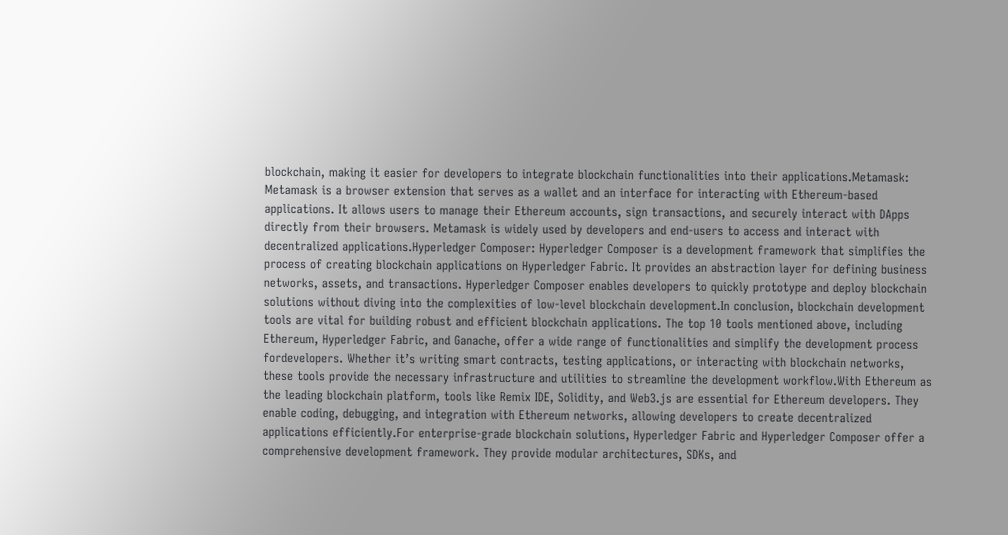blockchain, making it easier for developers to integrate blockchain functionalities into their applications.Metamask: Metamask is a browser extension that serves as a wallet and an interface for interacting with Ethereum-based applications. It allows users to manage their Ethereum accounts, sign transactions, and securely interact with DApps directly from their browsers. Metamask is widely used by developers and end-users to access and interact with decentralized applications.Hyperledger Composer: Hyperledger Composer is a development framework that simplifies the process of creating blockchain applications on Hyperledger Fabric. It provides an abstraction layer for defining business networks, assets, and transactions. Hyperledger Composer enables developers to quickly prototype and deploy blockchain solutions without diving into the complexities of low-level blockchain development.In conclusion, blockchain development tools are vital for building robust and efficient blockchain applications. The top 10 tools mentioned above, including Ethereum, Hyperledger Fabric, and Ganache, offer a wide range of functionalities and simplify the development process fordevelopers. Whether it’s writing smart contracts, testing applications, or interacting with blockchain networks, these tools provide the necessary infrastructure and utilities to streamline the development workflow.With Ethereum as the leading blockchain platform, tools like Remix IDE, Solidity, and Web3.js are essential for Ethereum developers. They enable coding, debugging, and integration with Ethereum networks, allowing developers to create decentralized applications efficiently.For enterprise-grade blockchain solutions, Hyperledger Fabric and Hyperledger Composer offer a comprehensive development framework. They provide modular architectures, SDKs, and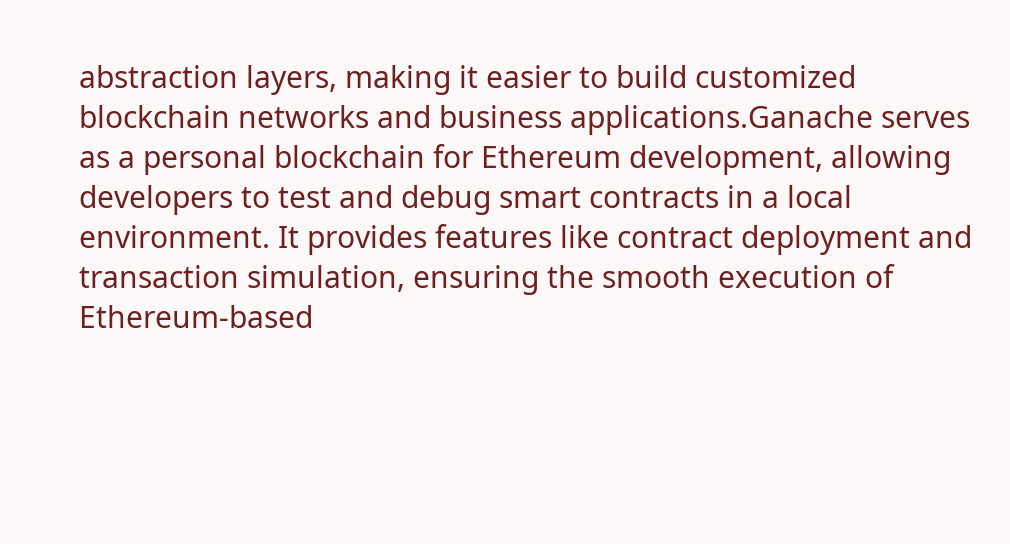abstraction layers, making it easier to build customized blockchain networks and business applications.Ganache serves as a personal blockchain for Ethereum development, allowing developers to test and debug smart contracts in a local environment. It provides features like contract deployment and transaction simulation, ensuring the smooth execution of Ethereum-based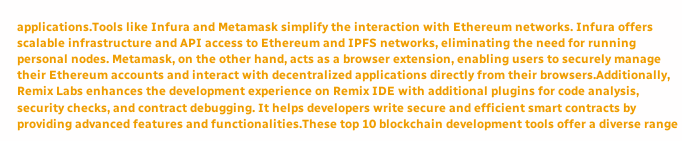applications.Tools like Infura and Metamask simplify the interaction with Ethereum networks. Infura offers scalable infrastructure and API access to Ethereum and IPFS networks, eliminating the need for running personal nodes. Metamask, on the other hand, acts as a browser extension, enabling users to securely manage their Ethereum accounts and interact with decentralized applications directly from their browsers.Additionally, Remix Labs enhances the development experience on Remix IDE with additional plugins for code analysis, security checks, and contract debugging. It helps developers write secure and efficient smart contracts by providing advanced features and functionalities.These top 10 blockchain development tools offer a diverse range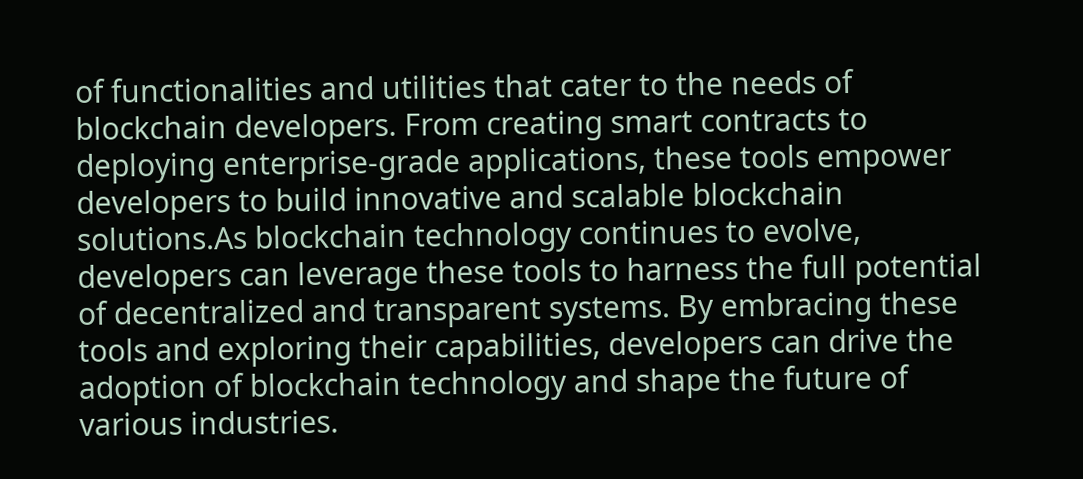of functionalities and utilities that cater to the needs of blockchain developers. From creating smart contracts to deploying enterprise-grade applications, these tools empower developers to build innovative and scalable blockchain solutions.As blockchain technology continues to evolve, developers can leverage these tools to harness the full potential of decentralized and transparent systems. By embracing these tools and exploring their capabilities, developers can drive the adoption of blockchain technology and shape the future of various industries.